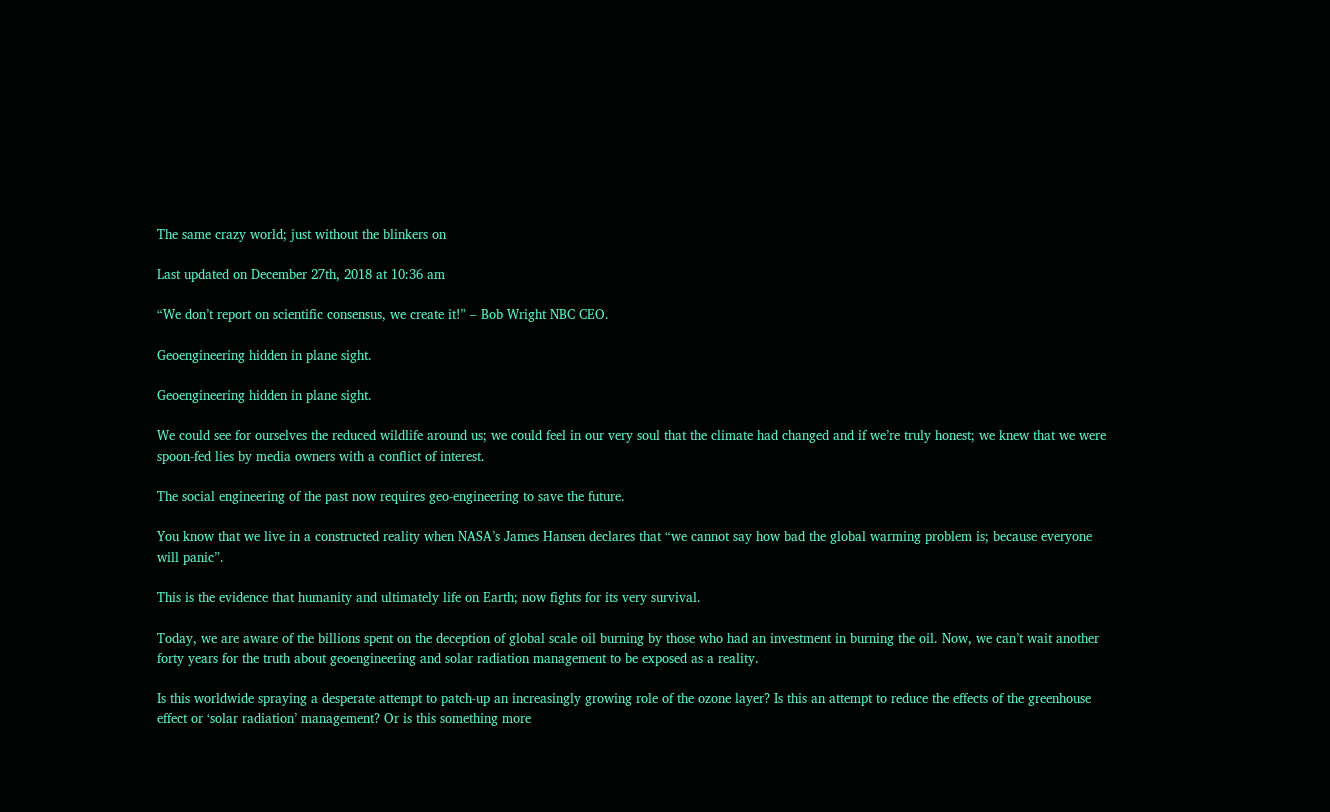The same crazy world; just without the blinkers on

Last updated on December 27th, 2018 at 10:36 am

“We don’t report on scientific consensus, we create it!” – Bob Wright NBC CEO.

Geoengineering hidden in plane sight.

Geoengineering hidden in plane sight.

We could see for ourselves the reduced wildlife around us; we could feel in our very soul that the climate had changed and if we’re truly honest; we knew that we were spoon-fed lies by media owners with a conflict of interest.

The social engineering of the past now requires geo-engineering to save the future.

You know that we live in a constructed reality when NASA’s James Hansen declares that “we cannot say how bad the global warming problem is; because everyone will panic”.

This is the evidence that humanity and ultimately life on Earth; now fights for its very survival.

Today, we are aware of the billions spent on the deception of global scale oil burning by those who had an investment in burning the oil. Now, we can’t wait another forty years for the truth about geoengineering and solar radiation management to be exposed as a reality.

Is this worldwide spraying a desperate attempt to patch-up an increasingly growing role of the ozone layer? Is this an attempt to reduce the effects of the greenhouse effect or ‘solar radiation’ management? Or is this something more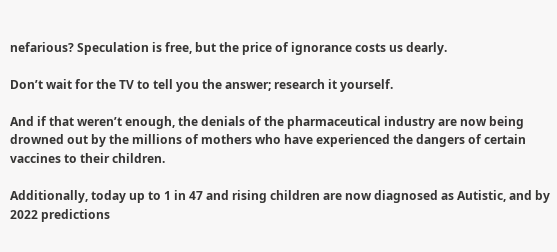nefarious? Speculation is free, but the price of ignorance costs us dearly.

Don’t wait for the TV to tell you the answer; research it yourself.

And if that weren’t enough, the denials of the pharmaceutical industry are now being drowned out by the millions of mothers who have experienced the dangers of certain vaccines to their children.

Additionally, today up to 1 in 47 and rising children are now diagnosed as Autistic, and by 2022 predictions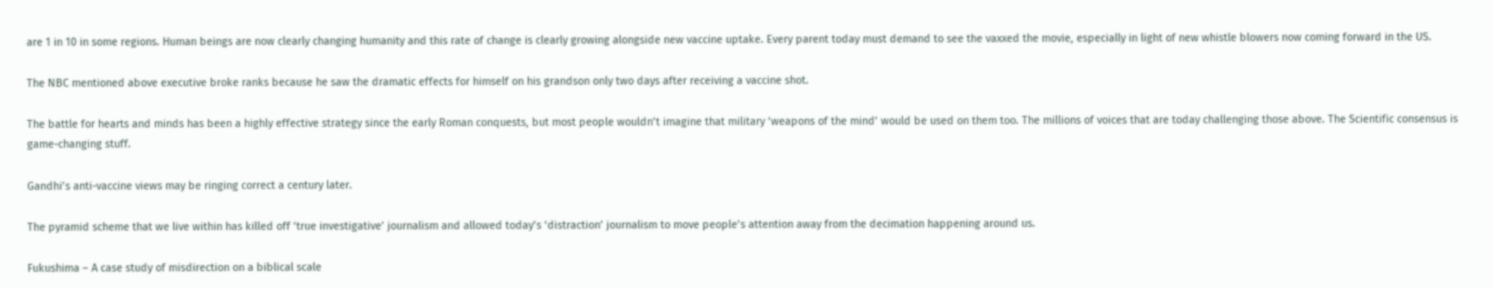are 1 in 10 in some regions. Human beings are now clearly changing humanity and this rate of change is clearly growing alongside new vaccine uptake. Every parent today must demand to see the vaxxed the movie, especially in light of new whistle blowers now coming forward in the US.

The NBC mentioned above executive broke ranks because he saw the dramatic effects for himself on his grandson only two days after receiving a vaccine shot.

The battle for hearts and minds has been a highly effective strategy since the early Roman conquests, but most people wouldn’t imagine that military ‘weapons of the mind’ would be used on them too. The millions of voices that are today challenging those above. The Scientific consensus is game-changing stuff.

Gandhi’s anti-vaccine views may be ringing correct a century later.

The pyramid scheme that we live within has killed off ‘true investigative’ journalism and allowed today’s ‘distraction’ journalism to move people’s attention away from the decimation happening around us.

Fukushima – A case study of misdirection on a biblical scale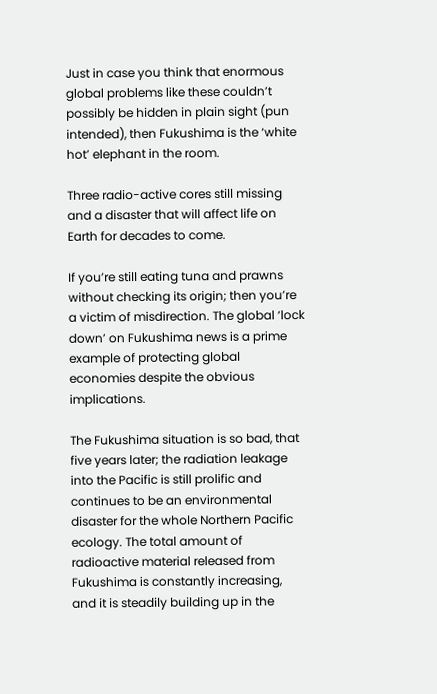Just in case you think that enormous global problems like these couldn’t possibly be hidden in plain sight (pun intended), then Fukushima is the ‘white hot’ elephant in the room.

Three radio-active cores still missing and a disaster that will affect life on Earth for decades to come.

If you’re still eating tuna and prawns without checking its origin; then you’re a victim of misdirection. The global ‘lock down’ on Fukushima news is a prime example of protecting global economies despite the obvious implications.

The Fukushima situation is so bad, that five years later; the radiation leakage into the Pacific is still prolific and continues to be an environmental disaster for the whole Northern Pacific ecology. The total amount of radioactive material released from Fukushima is constantly increasing, and it is steadily building up in the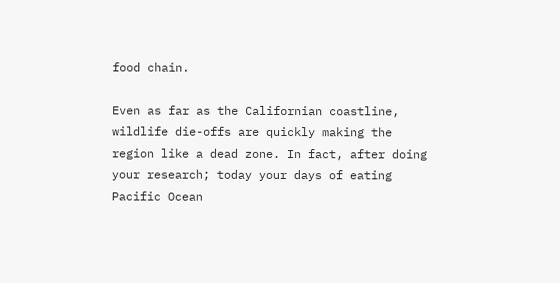food chain.

Even as far as the Californian coastline, wildlife die-offs are quickly making the region like a dead zone. In fact, after doing your research; today your days of eating Pacific Ocean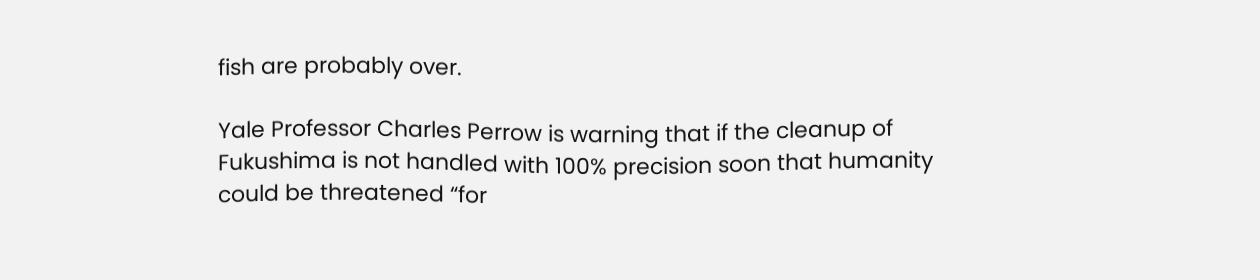fish are probably over.

Yale Professor Charles Perrow is warning that if the cleanup of Fukushima is not handled with 100% precision soon that humanity could be threatened “for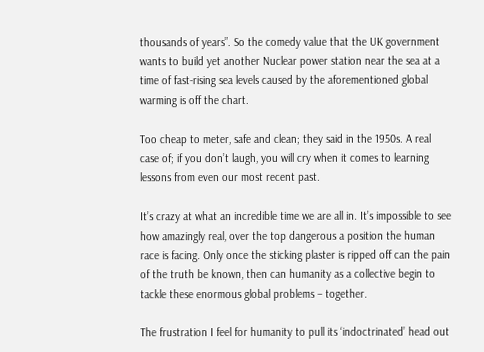thousands of years”. So the comedy value that the UK government wants to build yet another Nuclear power station near the sea at a time of fast-rising sea levels caused by the aforementioned global warming is off the chart.

Too cheap to meter, safe and clean; they said in the 1950s. A real case of; if you don’t laugh, you will cry when it comes to learning lessons from even our most recent past.

It’s crazy at what an incredible time we are all in. It’s impossible to see how amazingly real, over the top dangerous a position the human race is facing. Only once the sticking plaster is ripped off can the pain of the truth be known, then can humanity as a collective begin to tackle these enormous global problems – together.

The frustration I feel for humanity to pull its ‘indoctrinated’ head out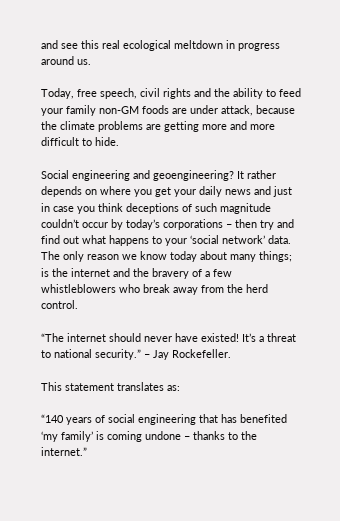and see this real ecological meltdown in progress around us.

Today, free speech, civil rights and the ability to feed your family non-GM foods are under attack, because the climate problems are getting more and more difficult to hide.

Social engineering and geoengineering? It rather depends on where you get your daily news and just in case you think deceptions of such magnitude couldn’t occur by today’s corporations – then try and find out what happens to your ‘social network’ data. The only reason we know today about many things; is the internet and the bravery of a few whistleblowers who break away from the herd control.

“The internet should never have existed! It’s a threat to national security.” – Jay Rockefeller.

This statement translates as:

“140 years of social engineering that has benefited ‘my family’ is coming undone – thanks to the internet.”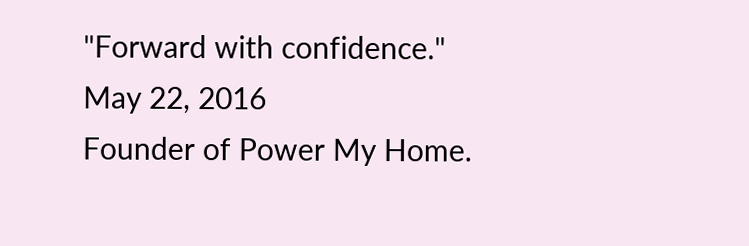"Forward with confidence."
May 22, 2016
Founder of Power My Home.